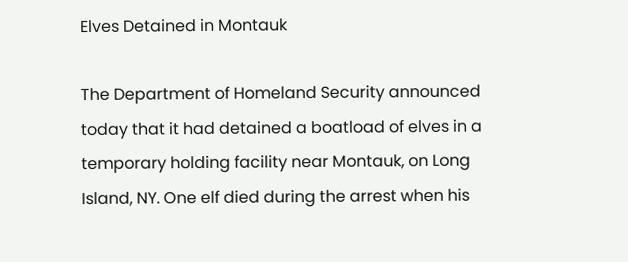Elves Detained in Montauk

The Department of Homeland Security announced today that it had detained a boatload of elves in a temporary holding facility near Montauk, on Long Island, NY. One elf died during the arrest when his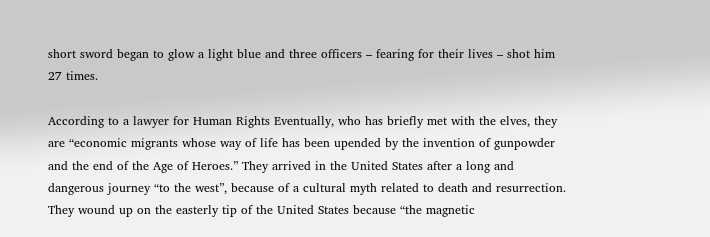short sword began to glow a light blue and three officers – fearing for their lives – shot him 27 times.

According to a lawyer for Human Rights Eventually, who has briefly met with the elves, they are “economic migrants whose way of life has been upended by the invention of gunpowder and the end of the Age of Heroes.” They arrived in the United States after a long and dangerous journey “to the west”, because of a cultural myth related to death and resurrection. They wound up on the easterly tip of the United States because “the magnetic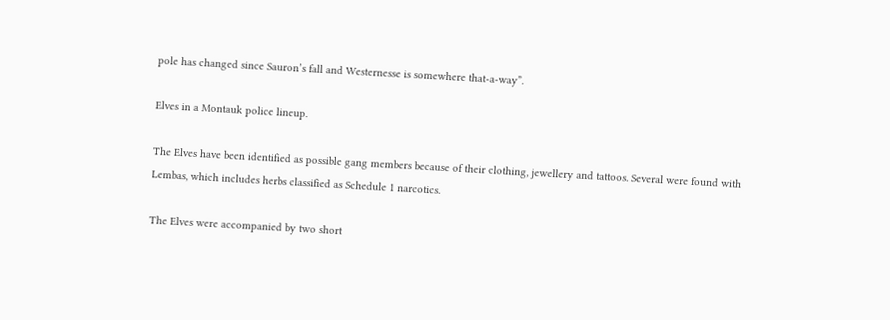pole has changed since Sauron’s fall and Westernesse is somewhere that-a-way”.

Elves in a Montauk police lineup.

The Elves have been identified as possible gang members because of their clothing, jewellery and tattoos. Several were found with Lembas, which includes herbs classified as Schedule 1 narcotics.

The Elves were accompanied by two short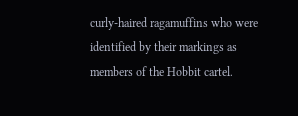curly-haired ragamuffins who were identified by their markings as members of the Hobbit cartel.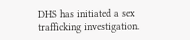DHS has initiated a sex trafficking investigation.